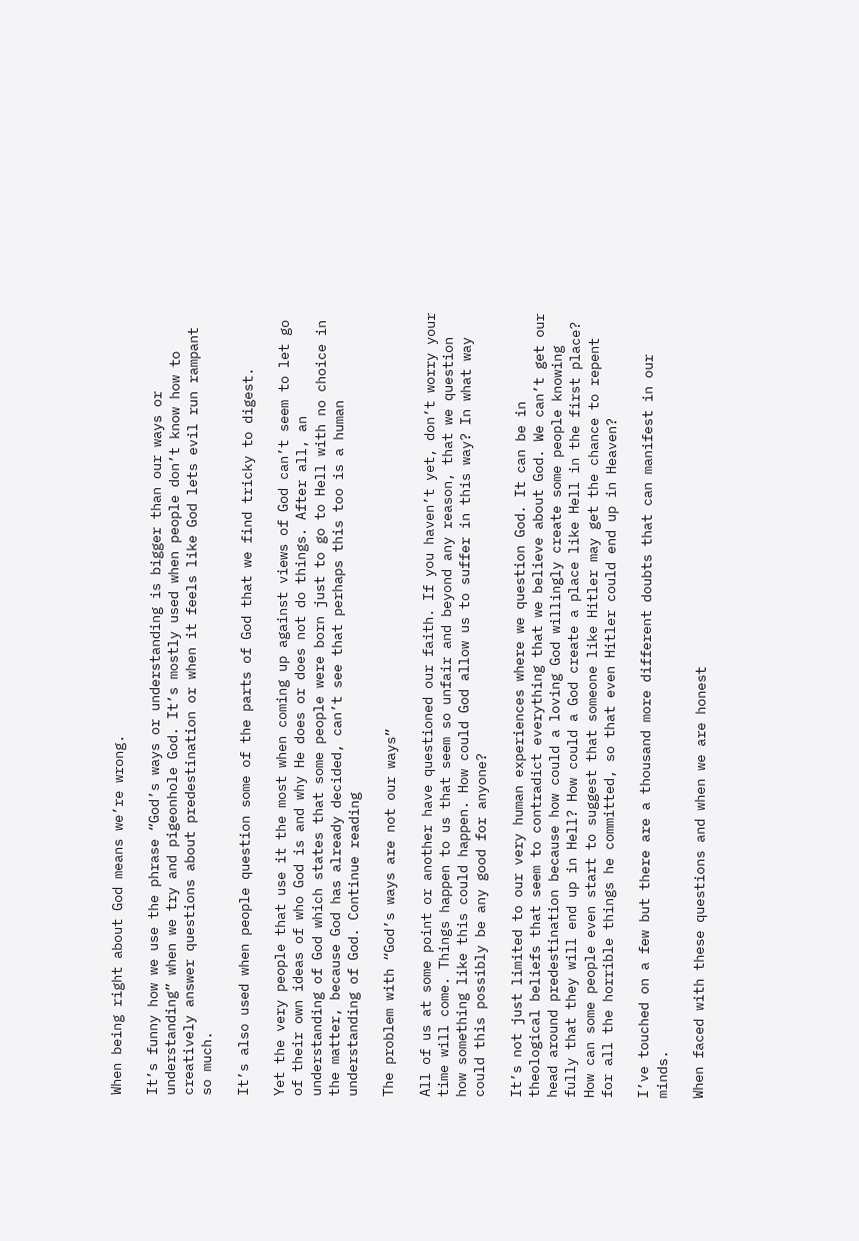When being right about God means we’re wrong.

It’s funny how we use the phrase “God’s ways or understanding is bigger than our ways or understanding” when we try and pigeonhole God. It’s mostly used when people don’t know how to creatively answer questions about predestination or when it feels like God lets evil run rampant so much.

It’s also used when people question some of the parts of God that we find tricky to digest.

Yet the very people that use it the most when coming up against views of God can’t seem to let go of their own ideas of who God is and why He does or does not do things. After all, an understanding of God which states that some people were born just to go to Hell with no choice in the matter, because God has already decided, can’t see that perhaps this too is a human understanding of God. Continue reading

The problem with “God’s ways are not our ways”

All of us at some point or another have questioned our faith. If you haven’t yet, don’t worry your time will come. Things happen to us that seem so unfair and beyond any reason, that we question how something like this could happen. How could God allow us to suffer in this way? In what way could this possibly be any good for anyone?

It’s not just limited to our very human experiences where we question God. It can be in theological beliefs that seem to contradict everything that we believe about God. We can’t get our head around predestination because how could a loving God willingly create some people knowing fully that they will end up in Hell? How could a God create a place like Hell in the first place? How can some people even start to suggest that someone like Hitler may get the chance to repent for all the horrible things he committed, so that even Hitler could end up in Heaven?

I’ve touched on a few but there are a thousand more different doubts that can manifest in our minds.

When faced with these questions and when we are honest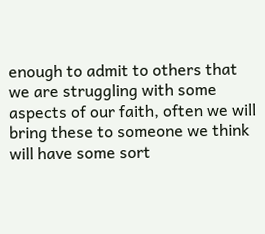enough to admit to others that we are struggling with some aspects of our faith, often we will bring these to someone we think will have some sort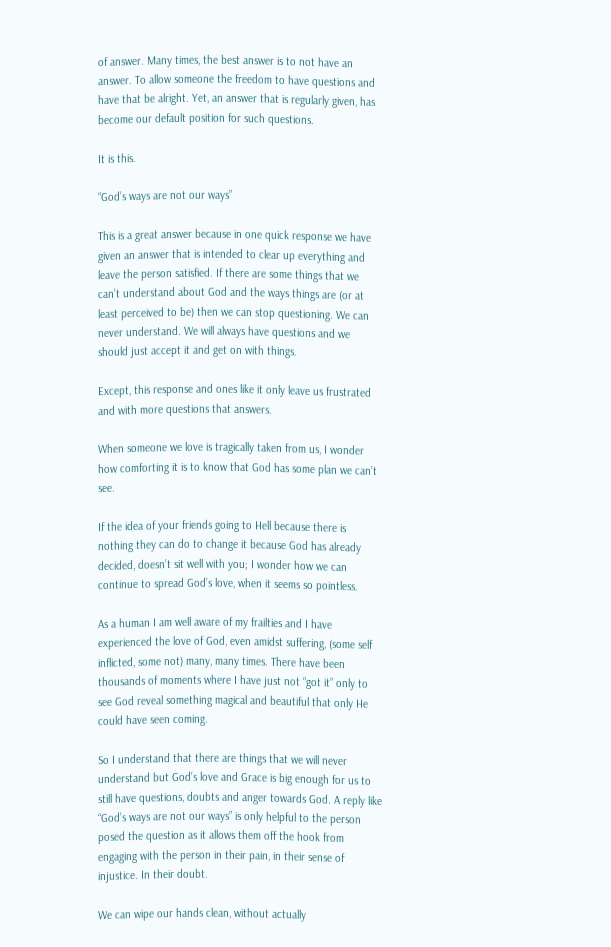of answer. Many times, the best answer is to not have an answer. To allow someone the freedom to have questions and have that be alright. Yet, an answer that is regularly given, has become our default position for such questions.

It is this.

“God’s ways are not our ways”

This is a great answer because in one quick response we have given an answer that is intended to clear up everything and leave the person satisfied. If there are some things that we can’t understand about God and the ways things are (or at least perceived to be) then we can stop questioning. We can never understand. We will always have questions and we should just accept it and get on with things.

Except, this response and ones like it only leave us frustrated and with more questions that answers.

When someone we love is tragically taken from us, I wonder how comforting it is to know that God has some plan we can’t see.

If the idea of your friends going to Hell because there is nothing they can do to change it because God has already decided, doesn’t sit well with you; I wonder how we can continue to spread God’s love, when it seems so pointless.

As a human I am well aware of my frailties and I have experienced the love of God, even amidst suffering, (some self inflicted, some not) many, many times. There have been thousands of moments where I have just not “got it” only to see God reveal something magical and beautiful that only He could have seen coming.

So I understand that there are things that we will never understand but God’s love and Grace is big enough for us to still have questions, doubts and anger towards God. A reply like “God’s ways are not our ways” is only helpful to the person posed the question as it allows them off the hook from engaging with the person in their pain, in their sense of injustice. In their doubt.

We can wipe our hands clean, without actually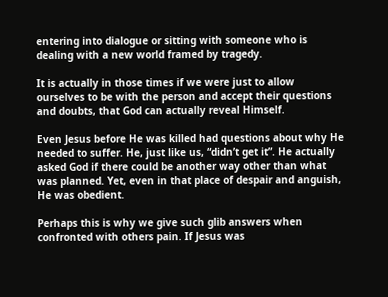entering into dialogue or sitting with someone who is dealing with a new world framed by tragedy.

It is actually in those times if we were just to allow ourselves to be with the person and accept their questions and doubts, that God can actually reveal Himself.

Even Jesus before He was killed had questions about why He needed to suffer. He, just like us, “didn’t get it”. He actually asked God if there could be another way other than what was planned. Yet, even in that place of despair and anguish, He was obedient.

Perhaps this is why we give such glib answers when confronted with others pain. If Jesus was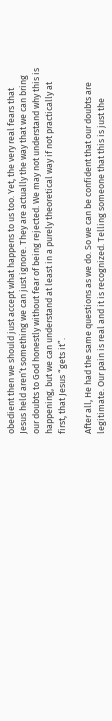obedient then we should just accept what happens to us too. Yet, the very real fears that Jesus held aren’t something we can just ignore. They are actually the way that we can bring our doubts to God honestly without fear of being rejected. We may not understand why this is happening, but we can understand at least in a purely theoretical way if not practically at first, that Jesus “gets it”.

After all, He had the same questions as we do. So we can be confident that our doubts are legitimate. Our pain is real and it is recognized. Telling someone that this is just the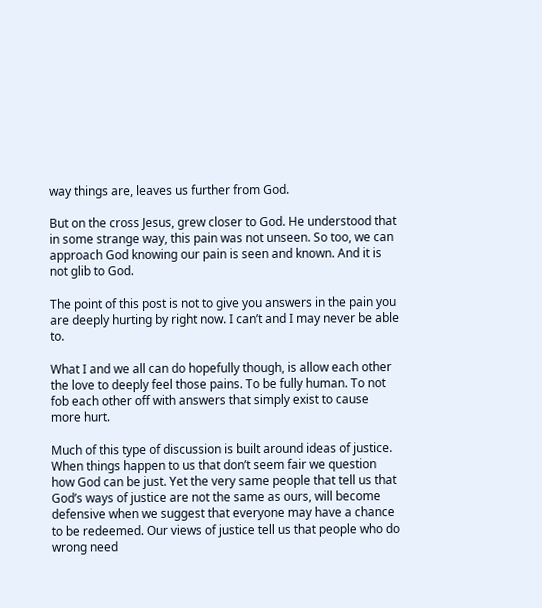way things are, leaves us further from God.

But on the cross Jesus, grew closer to God. He understood that in some strange way, this pain was not unseen. So too, we can approach God knowing our pain is seen and known. And it is not glib to God.

The point of this post is not to give you answers in the pain you are deeply hurting by right now. I can’t and I may never be able to.

What I and we all can do hopefully though, is allow each other the love to deeply feel those pains. To be fully human. To not fob each other off with answers that simply exist to cause more hurt.

Much of this type of discussion is built around ideas of justice. When things happen to us that don’t seem fair we question how God can be just. Yet the very same people that tell us that God’s ways of justice are not the same as ours, will become defensive when we suggest that everyone may have a chance to be redeemed. Our views of justice tell us that people who do wrong need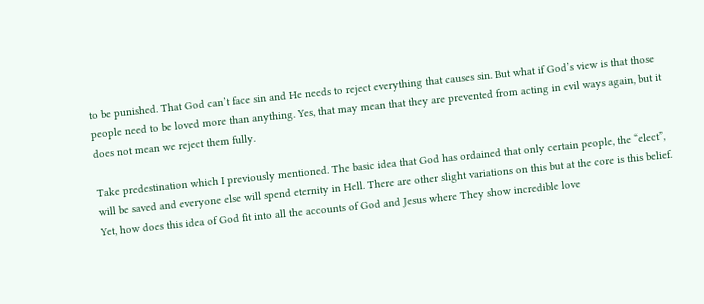to be punished. That God can’t face sin and He needs to reject everything that causes sin. But what if God’s view is that those people need to be loved more than anything. Yes, that may mean that they are prevented from acting in evil ways again, but it does not mean we reject them fully.

Take predestination which I previously mentioned. The basic idea that God has ordained that only certain people, the “elect”, will be saved and everyone else will spend eternity in Hell. There are other slight variations on this but at the core is this belief. Yet, how does this idea of God fit into all the accounts of God and Jesus where They show incredible love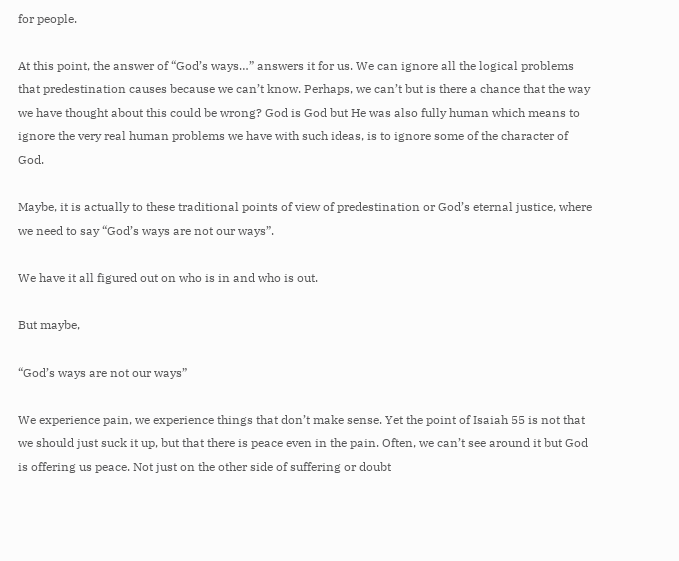for people.

At this point, the answer of “God’s ways…” answers it for us. We can ignore all the logical problems that predestination causes because we can’t know. Perhaps, we can’t but is there a chance that the way we have thought about this could be wrong? God is God but He was also fully human which means to ignore the very real human problems we have with such ideas, is to ignore some of the character of God.

Maybe, it is actually to these traditional points of view of predestination or God’s eternal justice, where we need to say “God’s ways are not our ways”.

We have it all figured out on who is in and who is out.

But maybe,

“God’s ways are not our ways”

We experience pain, we experience things that don’t make sense. Yet the point of Isaiah 55 is not that we should just suck it up, but that there is peace even in the pain. Often, we can’t see around it but God is offering us peace. Not just on the other side of suffering or doubt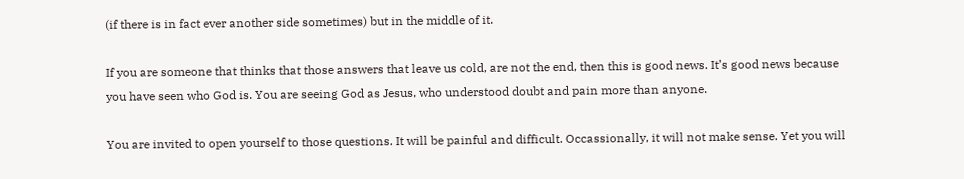(if there is in fact ever another side sometimes) but in the middle of it.

If you are someone that thinks that those answers that leave us cold, are not the end, then this is good news. It’s good news because you have seen who God is. You are seeing God as Jesus, who understood doubt and pain more than anyone.

You are invited to open yourself to those questions. It will be painful and difficult. Occassionally, it will not make sense. Yet you will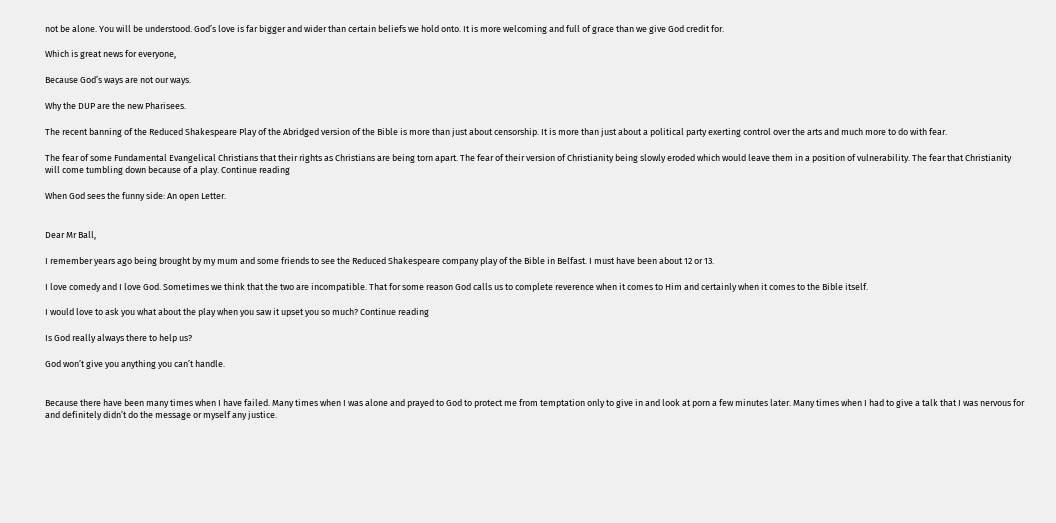not be alone. You will be understood. God’s love is far bigger and wider than certain beliefs we hold onto. It is more welcoming and full of grace than we give God credit for.

Which is great news for everyone,

Because God’s ways are not our ways.

Why the DUP are the new Pharisees.

The recent banning of the Reduced Shakespeare Play of the Abridged version of the Bible is more than just about censorship. It is more than just about a political party exerting control over the arts and much more to do with fear.

The fear of some Fundamental Evangelical Christians that their rights as Christians are being torn apart. The fear of their version of Christianity being slowly eroded which would leave them in a position of vulnerability. The fear that Christianity will come tumbling down because of a play. Continue reading

When God sees the funny side: An open Letter.


Dear Mr Ball,

I remember years ago being brought by my mum and some friends to see the Reduced Shakespeare company play of the Bible in Belfast. I must have been about 12 or 13.

I love comedy and I love God. Sometimes we think that the two are incompatible. That for some reason God calls us to complete reverence when it comes to Him and certainly when it comes to the Bible itself.

I would love to ask you what about the play when you saw it upset you so much? Continue reading

Is God really always there to help us?

God won’t give you anything you can’t handle.


Because there have been many times when I have failed. Many times when I was alone and prayed to God to protect me from temptation only to give in and look at porn a few minutes later. Many times when I had to give a talk that I was nervous for and definitely didn’t do the message or myself any justice.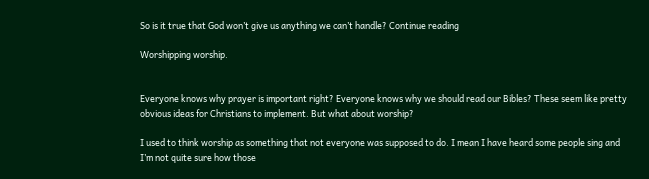So is it true that God won’t give us anything we can’t handle? Continue reading

Worshipping worship.


Everyone knows why prayer is important right? Everyone knows why we should read our Bibles? These seem like pretty obvious ideas for Christians to implement. But what about worship?

I used to think worship as something that not everyone was supposed to do. I mean I have heard some people sing and I’m not quite sure how those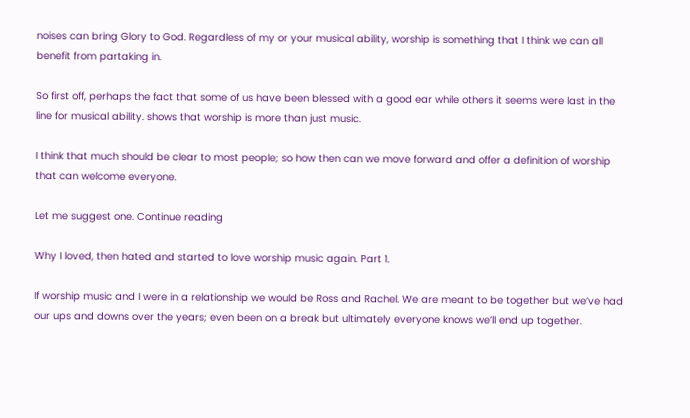noises can bring Glory to God. Regardless of my or your musical ability, worship is something that I think we can all benefit from partaking in.

So first off, perhaps the fact that some of us have been blessed with a good ear while others it seems were last in the line for musical ability. shows that worship is more than just music.

I think that much should be clear to most people; so how then can we move forward and offer a definition of worship that can welcome everyone.

Let me suggest one. Continue reading

Why I loved, then hated and started to love worship music again. Part 1.

If worship music and I were in a relationship we would be Ross and Rachel. We are meant to be together but we’ve had our ups and downs over the years; even been on a break but ultimately everyone knows we’ll end up together.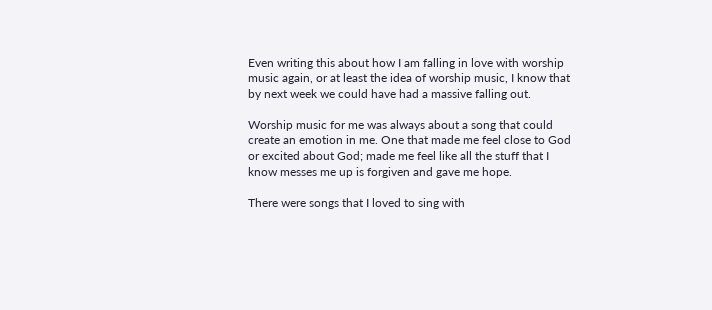Even writing this about how I am falling in love with worship music again, or at least the idea of worship music, I know that by next week we could have had a massive falling out.

Worship music for me was always about a song that could create an emotion in me. One that made me feel close to God or excited about God; made me feel like all the stuff that I know messes me up is forgiven and gave me hope.

There were songs that I loved to sing with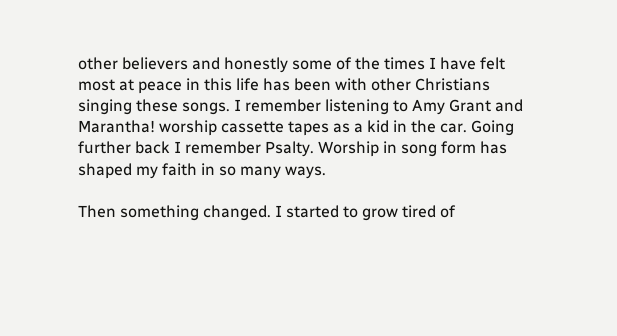other believers and honestly some of the times I have felt most at peace in this life has been with other Christians singing these songs. I remember listening to Amy Grant and Marantha! worship cassette tapes as a kid in the car. Going further back I remember Psalty. Worship in song form has shaped my faith in so many ways.

Then something changed. I started to grow tired of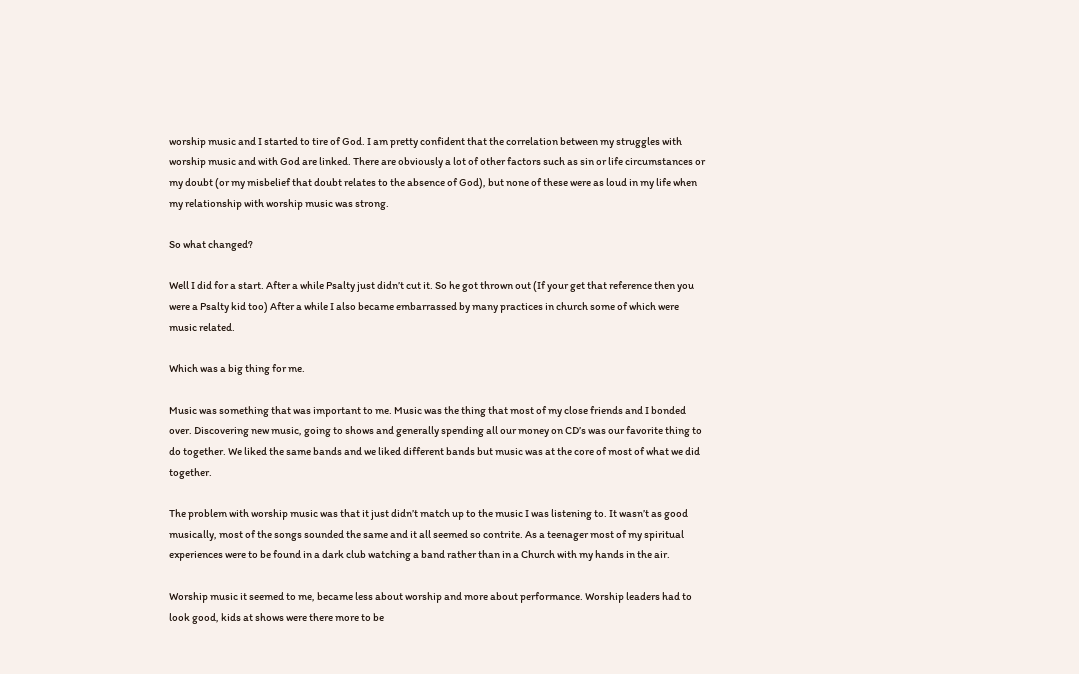worship music and I started to tire of God. I am pretty confident that the correlation between my struggles with worship music and with God are linked. There are obviously a lot of other factors such as sin or life circumstances or my doubt (or my misbelief that doubt relates to the absence of God), but none of these were as loud in my life when my relationship with worship music was strong.

So what changed?

Well I did for a start. After a while Psalty just didn’t cut it. So he got thrown out (If your get that reference then you were a Psalty kid too) After a while I also became embarrassed by many practices in church some of which were music related.

Which was a big thing for me.

Music was something that was important to me. Music was the thing that most of my close friends and I bonded over. Discovering new music, going to shows and generally spending all our money on CD’s was our favorite thing to do together. We liked the same bands and we liked different bands but music was at the core of most of what we did together.

The problem with worship music was that it just didn’t match up to the music I was listening to. It wasn’t as good musically, most of the songs sounded the same and it all seemed so contrite. As a teenager most of my spiritual experiences were to be found in a dark club watching a band rather than in a Church with my hands in the air.

Worship music it seemed to me, became less about worship and more about performance. Worship leaders had to look good, kids at shows were there more to be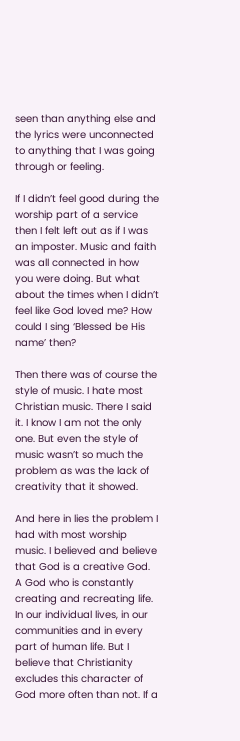seen than anything else and the lyrics were unconnected to anything that I was going through or feeling.

If I didn’t feel good during the worship part of a service then I felt left out as if I was an imposter. Music and faith was all connected in how you were doing. But what about the times when I didn’t feel like God loved me? How could I sing ‘Blessed be His name’ then?

Then there was of course the style of music. I hate most Christian music. There I said it. I know I am not the only one. But even the style of music wasn’t so much the problem as was the lack of creativity that it showed.

And here in lies the problem I had with most worship music. I believed and believe that God is a creative God. A God who is constantly creating and recreating life. In our individual lives, in our communities and in every part of human life. But I believe that Christianity excludes this character of God more often than not. If a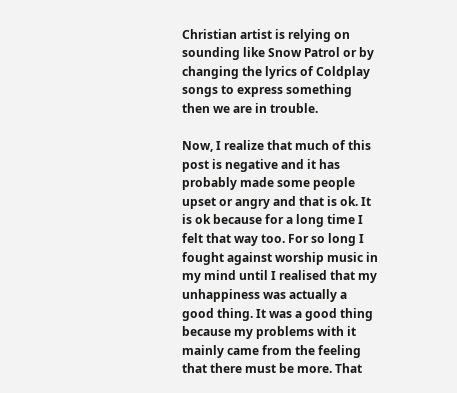Christian artist is relying on sounding like Snow Patrol or by changing the lyrics of Coldplay songs to express something then we are in trouble.

Now, I realize that much of this post is negative and it has probably made some people upset or angry and that is ok. It is ok because for a long time I felt that way too. For so long I fought against worship music in my mind until I realised that my unhappiness was actually a good thing. It was a good thing because my problems with it mainly came from the feeling that there must be more. That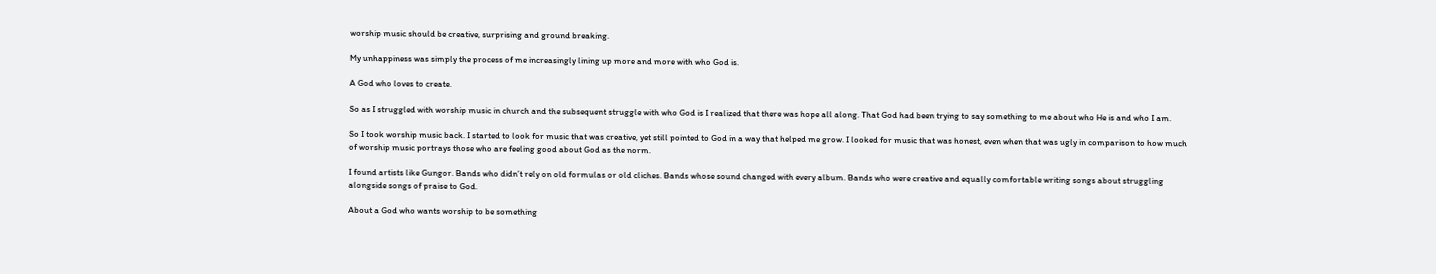worship music should be creative, surprising and ground breaking.

My unhappiness was simply the process of me increasingly lining up more and more with who God is.

A God who loves to create.

So as I struggled with worship music in church and the subsequent struggle with who God is I realized that there was hope all along. That God had been trying to say something to me about who He is and who I am.

So I took worship music back. I started to look for music that was creative, yet still pointed to God in a way that helped me grow. I looked for music that was honest, even when that was ugly in comparison to how much of worship music portrays those who are feeling good about God as the norm.

I found artists like Gungor. Bands who didn’t rely on old formulas or old cliches. Bands whose sound changed with every album. Bands who were creative and equally comfortable writing songs about struggling alongside songs of praise to God.

About a God who wants worship to be something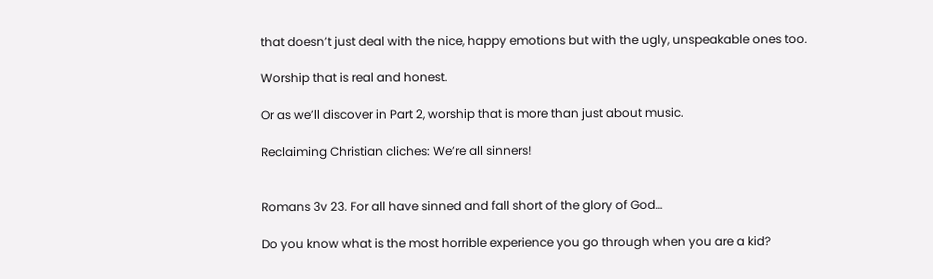that doesn’t just deal with the nice, happy emotions but with the ugly, unspeakable ones too.

Worship that is real and honest.

Or as we’ll discover in Part 2, worship that is more than just about music.

Reclaiming Christian cliches: We’re all sinners!


Romans 3v 23. For all have sinned and fall short of the glory of God…

Do you know what is the most horrible experience you go through when you are a kid?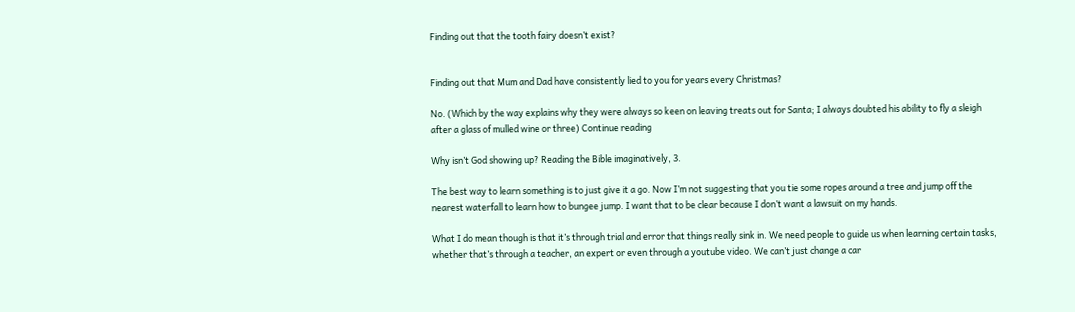Finding out that the tooth fairy doesn’t exist?


Finding out that Mum and Dad have consistently lied to you for years every Christmas?

No. (Which by the way explains why they were always so keen on leaving treats out for Santa; I always doubted his ability to fly a sleigh after a glass of mulled wine or three) Continue reading

Why isn’t God showing up? Reading the Bible imaginatively, 3.

The best way to learn something is to just give it a go. Now I’m not suggesting that you tie some ropes around a tree and jump off the nearest waterfall to learn how to bungee jump. I want that to be clear because I don’t want a lawsuit on my hands.

What I do mean though is that it’s through trial and error that things really sink in. We need people to guide us when learning certain tasks, whether that’s through a teacher, an expert or even through a youtube video. We can’t just change a car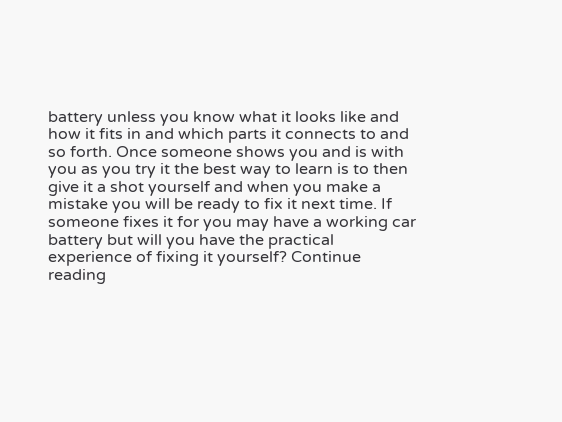battery unless you know what it looks like and how it fits in and which parts it connects to and so forth. Once someone shows you and is with you as you try it the best way to learn is to then give it a shot yourself and when you make a mistake you will be ready to fix it next time. If someone fixes it for you may have a working car battery but will you have the practical experience of fixing it yourself? Continue reading